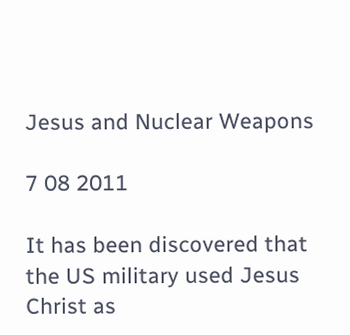Jesus and Nuclear Weapons

7 08 2011

It has been discovered that the US military used Jesus Christ as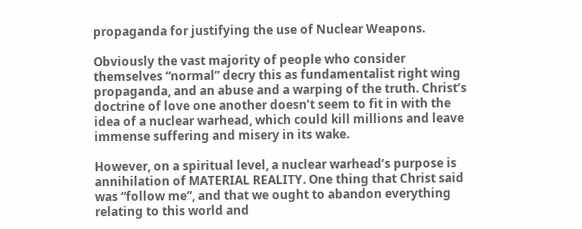propaganda for justifying the use of Nuclear Weapons.

Obviously the vast majority of people who consider themselves “normal” decry this as fundamentalist right wing propaganda, and an abuse and a warping of the truth. Christ’s doctrine of love one another doesn’t seem to fit in with the idea of a nuclear warhead, which could kill millions and leave immense suffering and misery in its wake.

However, on a spiritual level, a nuclear warhead’s purpose is annihilation of MATERIAL REALITY. One thing that Christ said was “follow me”, and that we ought to abandon everything relating to this world and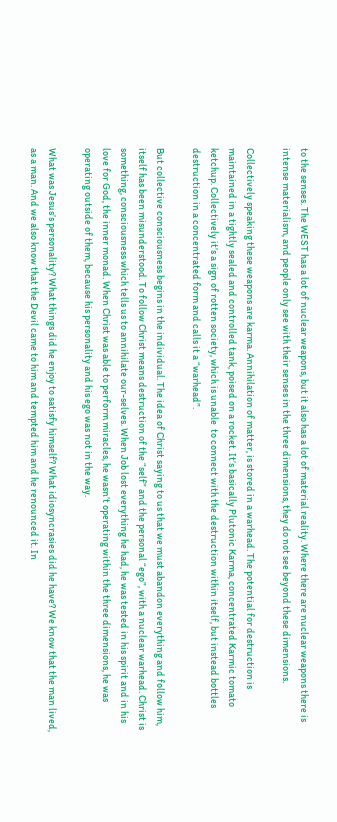to the senses. The WEST has a lot of nuclear weapons, but it also has a lot of material reality. Where there are nuclear weapons there is intense materialism, and people only see with their senses in the three dimensions, they do not see beyond these dimensions.

Collectively speaking these weapons are karma. Annihilation of matter, is stored in a warhead. The potential for destruction is maintained in a tightly sealed and controlled tank, poised on a rocket. It’s basically Plutonic Karma, concentrated Karmic tomato ketchup. Collectively it’s a sign of rotten society, which is unable  to connect with the destruction within itself, but instead bottles destruction in a concentrated form and calls it a “warhead”.

But collective consciousness begins in the individual. The idea of Christ saying to us that we must abandon everything and follow him, itself has been misunderstood. To follow Christ means destruction of the “self” and the personal “ego”, with a nuclear warhead. Christ is something, consciousness which tells us to annihilate our-selves. When Job lost everything he had, he was tested in his spirit and in his love for God, the inner monad. When Christ was able to perform miracles, he wasn’t operating within the three dimensions, he was operating outside of them, because his personality and his ego was not in the way.

What was Jesus’s personality? What things did he enjoy to satisfy himself? What idiosyncrasies did he have? We know that the man lived, as a man. And we also know that the Devil came to him and tempted him and he renounced it. In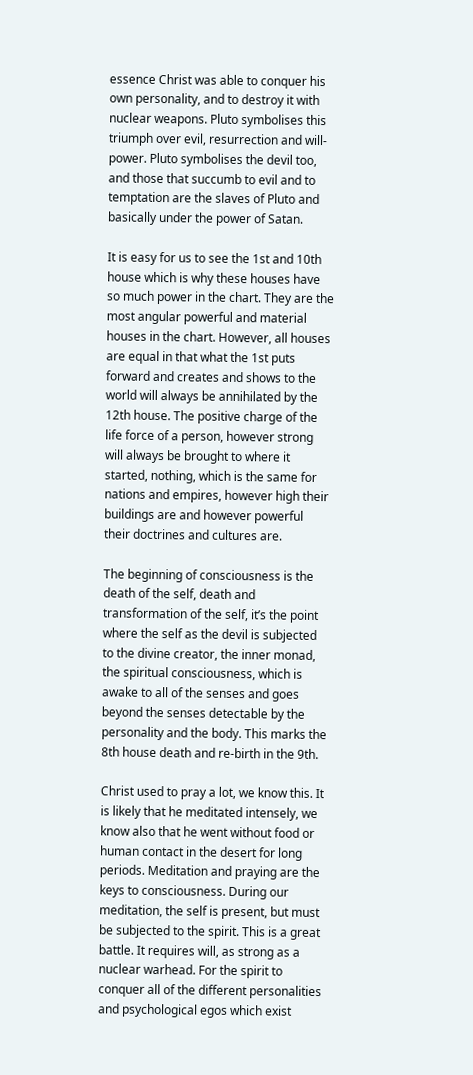essence Christ was able to conquer his own personality, and to destroy it with nuclear weapons. Pluto symbolises this triumph over evil, resurrection and will-power. Pluto symbolises the devil too, and those that succumb to evil and to temptation are the slaves of Pluto and basically under the power of Satan.

It is easy for us to see the 1st and 10th house which is why these houses have so much power in the chart. They are the most angular powerful and material houses in the chart. However, all houses are equal in that what the 1st puts forward and creates and shows to the world will always be annihilated by the 12th house. The positive charge of the life force of a person, however strong will always be brought to where it started, nothing, which is the same for nations and empires, however high their buildings are and however powerful their doctrines and cultures are.

The beginning of consciousness is the death of the self, death and transformation of the self, it’s the point where the self as the devil is subjected to the divine creator, the inner monad, the spiritual consciousness, which is awake to all of the senses and goes beyond the senses detectable by the personality and the body. This marks the 8th house death and re-birth in the 9th.

Christ used to pray a lot, we know this. It is likely that he meditated intensely, we know also that he went without food or human contact in the desert for long periods. Meditation and praying are the keys to consciousness. During our meditation, the self is present, but must be subjected to the spirit. This is a great battle. It requires will, as strong as a nuclear warhead. For the spirit to conquer all of the different personalities and psychological egos which exist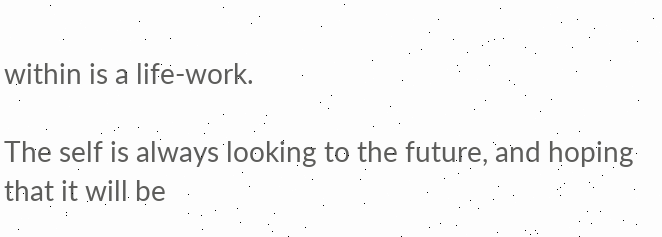within is a life-work.

The self is always looking to the future, and hoping that it will be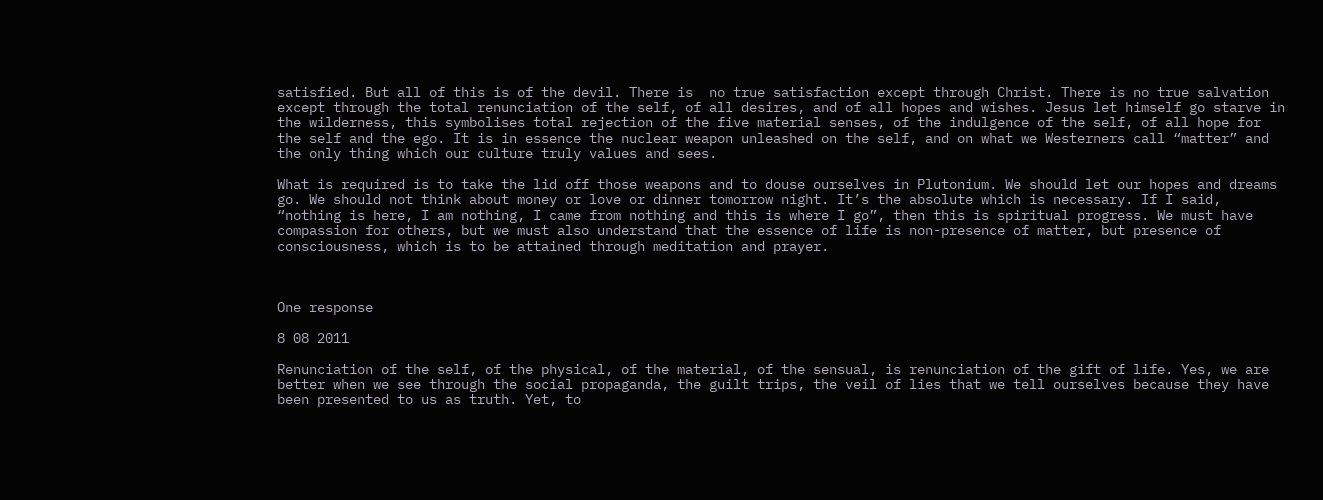satisfied. But all of this is of the devil. There is  no true satisfaction except through Christ. There is no true salvation except through the total renunciation of the self, of all desires, and of all hopes and wishes. Jesus let himself go starve in the wilderness, this symbolises total rejection of the five material senses, of the indulgence of the self, of all hope for the self and the ego. It is in essence the nuclear weapon unleashed on the self, and on what we Westerners call “matter” and the only thing which our culture truly values and sees.

What is required is to take the lid off those weapons and to douse ourselves in Plutonium. We should let our hopes and dreams go. We should not think about money or love or dinner tomorrow night. It’s the absolute which is necessary. If I said, “nothing is here, I am nothing, I came from nothing and this is where I go”, then this is spiritual progress. We must have compassion for others, but we must also understand that the essence of life is non-presence of matter, but presence of consciousness, which is to be attained through meditation and prayer.



One response

8 08 2011

Renunciation of the self, of the physical, of the material, of the sensual, is renunciation of the gift of life. Yes, we are better when we see through the social propaganda, the guilt trips, the veil of lies that we tell ourselves because they have been presented to us as truth. Yet, to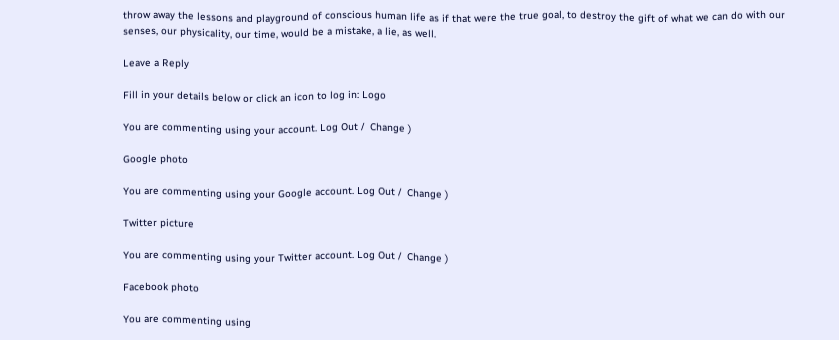throw away the lessons and playground of conscious human life as if that were the true goal, to destroy the gift of what we can do with our senses, our physicality, our time, would be a mistake, a lie, as well.

Leave a Reply

Fill in your details below or click an icon to log in: Logo

You are commenting using your account. Log Out /  Change )

Google photo

You are commenting using your Google account. Log Out /  Change )

Twitter picture

You are commenting using your Twitter account. Log Out /  Change )

Facebook photo

You are commenting using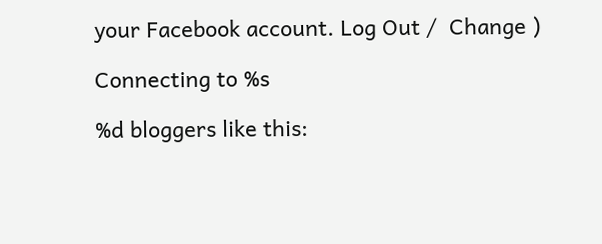your Facebook account. Log Out /  Change )

Connecting to %s

%d bloggers like this: